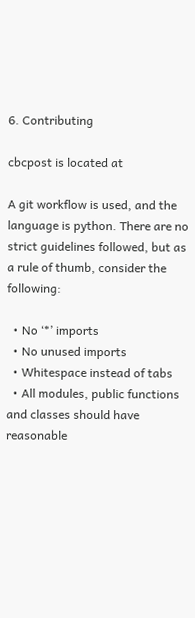6. Contributing

cbcpost is located at

A git workflow is used, and the language is python. There are no strict guidelines followed, but as a rule of thumb, consider the following:

  • No ‘*’ imports
  • No unused imports
  • Whitespace instead of tabs
  • All modules, public functions and classes should have reasonable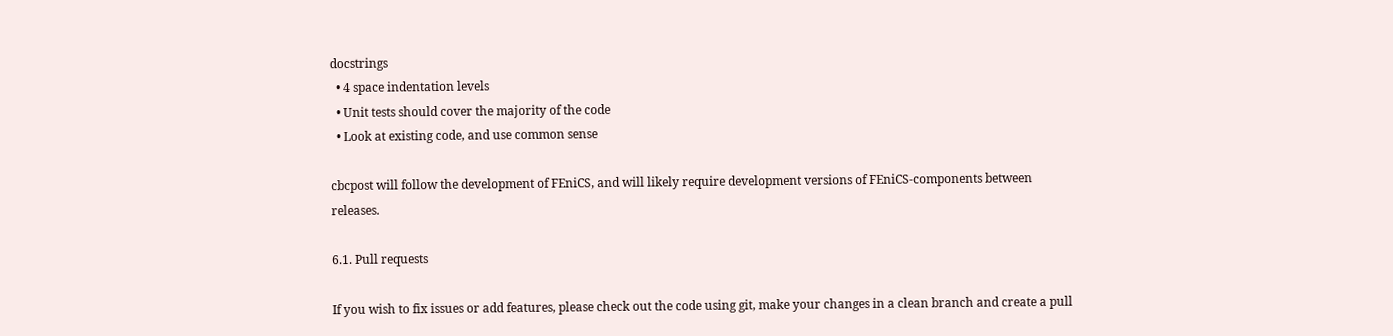docstrings
  • 4 space indentation levels
  • Unit tests should cover the majority of the code
  • Look at existing code, and use common sense

cbcpost will follow the development of FEniCS, and will likely require development versions of FEniCS-components between releases.

6.1. Pull requests

If you wish to fix issues or add features, please check out the code using git, make your changes in a clean branch and create a pull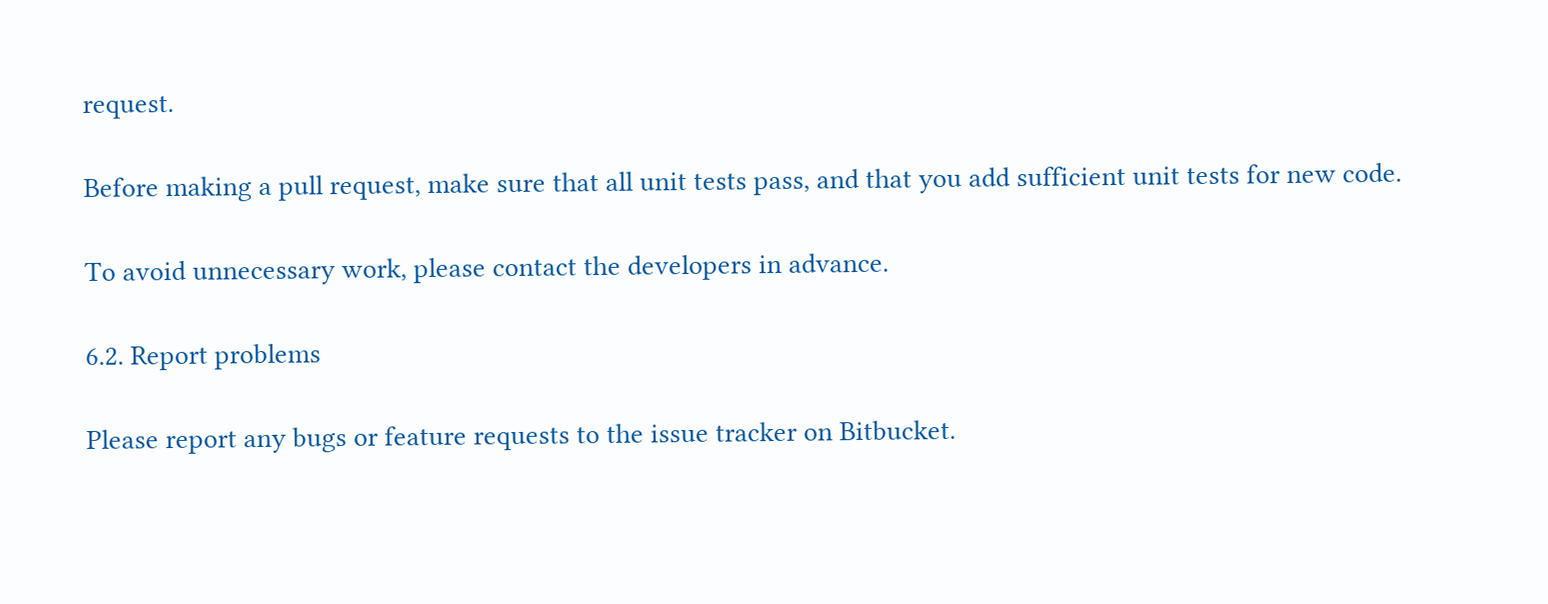request.

Before making a pull request, make sure that all unit tests pass, and that you add sufficient unit tests for new code.

To avoid unnecessary work, please contact the developers in advance.

6.2. Report problems

Please report any bugs or feature requests to the issue tracker on Bitbucket.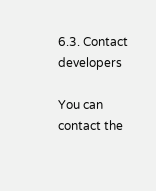6.3. Contact developers

You can contact the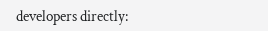developers directly: